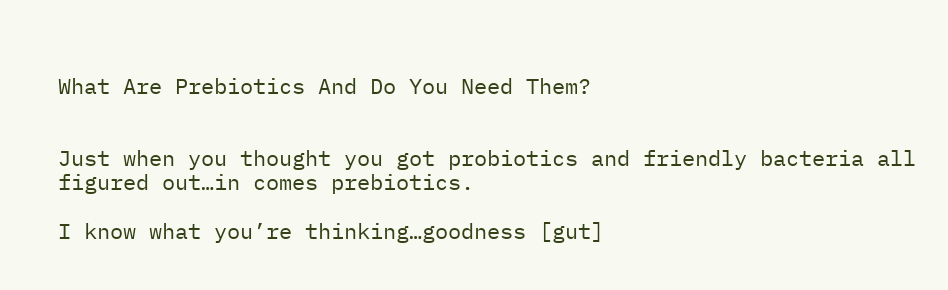What Are Prebiotics And Do You Need Them?


Just when you thought you got probiotics and friendly bacteria all figured out…in comes prebiotics.

I know what you’re thinking…goodness [gut]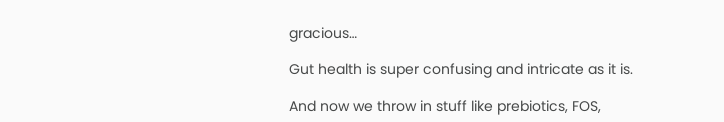gracious…

Gut health is super confusing and intricate as it is.

And now we throw in stuff like prebiotics, FOS,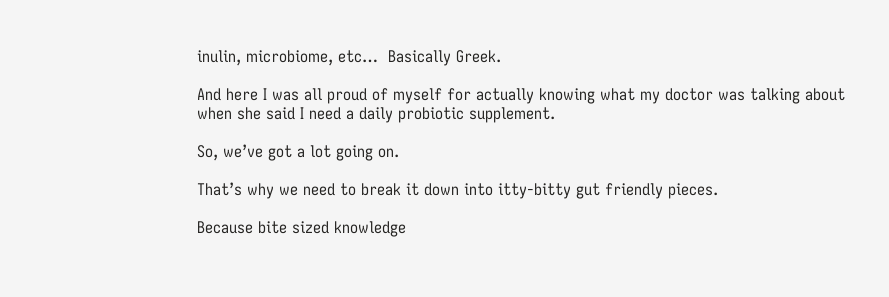inulin, microbiome, etc…  Basically Greek.

And here I was all proud of myself for actually knowing what my doctor was talking about when she said I need a daily probiotic supplement.

So, we’ve got a lot going on.

That’s why we need to break it down into itty-bitty gut friendly pieces.

Because bite sized knowledge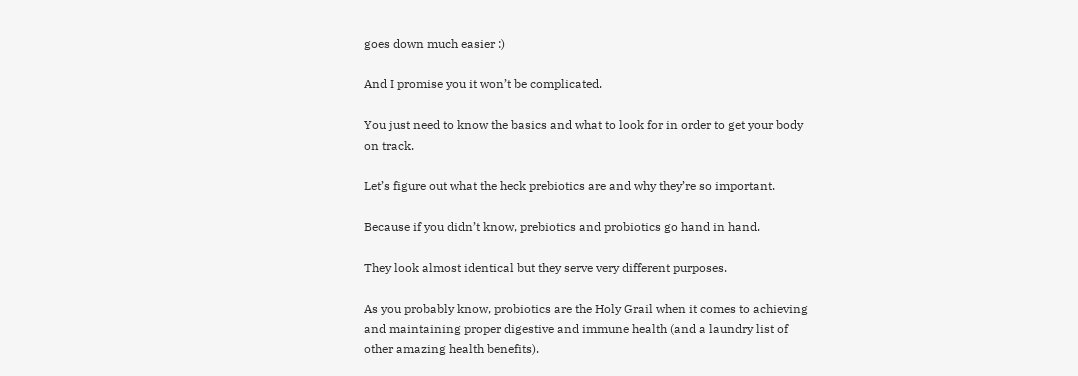goes down much easier :)

And I promise you it won’t be complicated.

You just need to know the basics and what to look for in order to get your body on track.

Let’s figure out what the heck prebiotics are and why they’re so important.

Because if you didn’t know, prebiotics and probiotics go hand in hand.

They look almost identical but they serve very different purposes.

As you probably know, probiotics are the Holy Grail when it comes to achieving and maintaining proper digestive and immune health (and a laundry list of other amazing health benefits).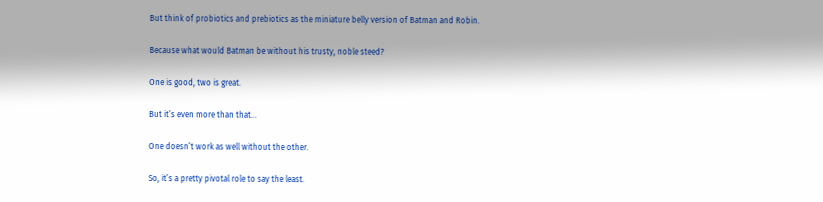But think of probiotics and prebiotics as the miniature belly version of Batman and Robin.

Because what would Batman be without his trusty, noble steed?

One is good, two is great.

But it’s even more than that…

One doesn’t work as well without the other.

So, it’s a pretty pivotal role to say the least.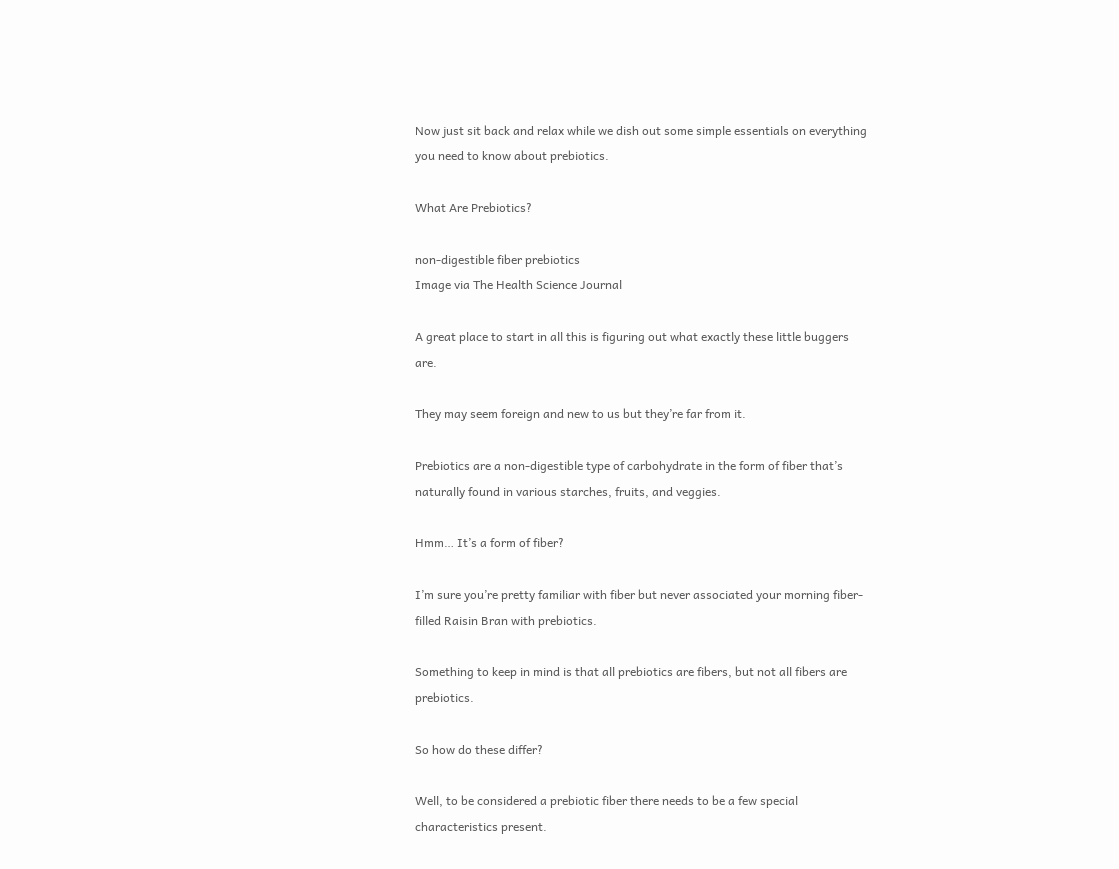Now just sit back and relax while we dish out some simple essentials on everything you need to know about prebiotics.

What Are Prebiotics?

non-digestible fiber prebiotics
Image via The Health Science Journal

A great place to start in all this is figuring out what exactly these little buggers are.

They may seem foreign and new to us but they’re far from it.

Prebiotics are a non-digestible type of carbohydrate in the form of fiber that’s naturally found in various starches, fruits, and veggies.

Hmm… It’s a form of fiber?

I’m sure you’re pretty familiar with fiber but never associated your morning fiber-filled Raisin Bran with prebiotics.

Something to keep in mind is that all prebiotics are fibers, but not all fibers are prebiotics.

So how do these differ?

Well, to be considered a prebiotic fiber there needs to be a few special characteristics present.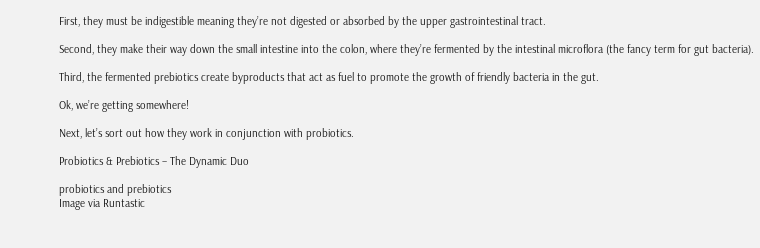First, they must be indigestible meaning they’re not digested or absorbed by the upper gastrointestinal tract.

Second, they make their way down the small intestine into the colon, where they’re fermented by the intestinal microflora (the fancy term for gut bacteria).

Third, the fermented prebiotics create byproducts that act as fuel to promote the growth of friendly bacteria in the gut.

Ok, we’re getting somewhere!

Next, let’s sort out how they work in conjunction with probiotics.

Probiotics & Prebiotics – The Dynamic Duo

probiotics and prebiotics
Image via Runtastic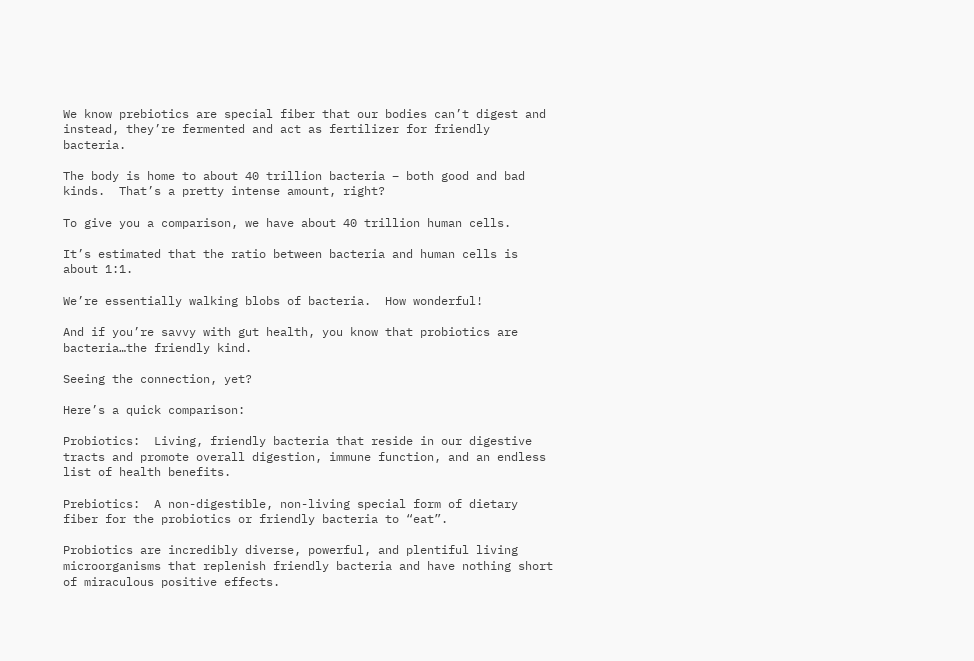We know prebiotics are special fiber that our bodies can’t digest and instead, they’re fermented and act as fertilizer for friendly bacteria.

The body is home to about 40 trillion bacteria – both good and bad kinds.  That’s a pretty intense amount, right?

To give you a comparison, we have about 40 trillion human cells.

It’s estimated that the ratio between bacteria and human cells is about 1:1.

We’re essentially walking blobs of bacteria.  How wonderful!

And if you’re savvy with gut health, you know that probiotics are bacteria…the friendly kind.

Seeing the connection, yet?

Here’s a quick comparison:

Probiotics:  Living, friendly bacteria that reside in our digestive tracts and promote overall digestion, immune function, and an endless list of health benefits.

Prebiotics:  A non-digestible, non-living special form of dietary fiber for the probiotics or friendly bacteria to “eat”.

Probiotics are incredibly diverse, powerful, and plentiful living microorganisms that replenish friendly bacteria and have nothing short of miraculous positive effects.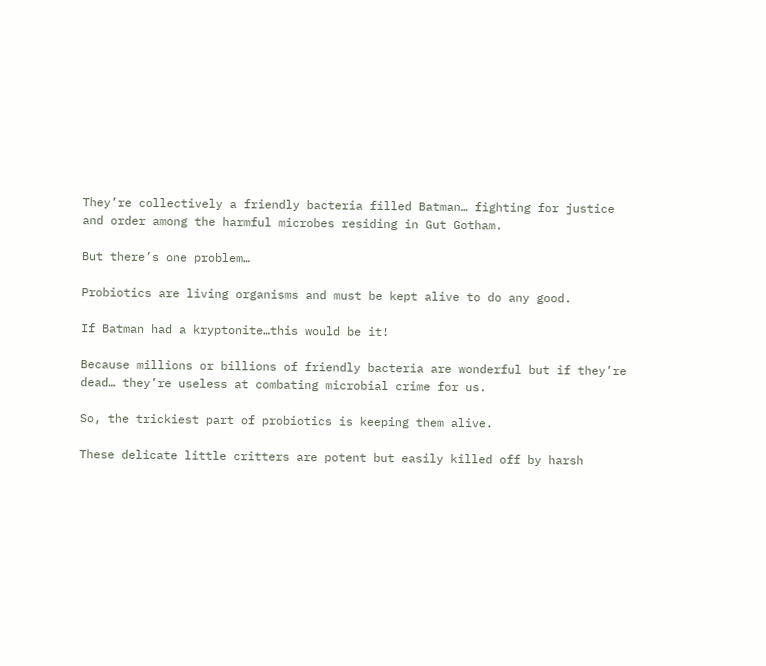They’re collectively a friendly bacteria filled Batman… fighting for justice and order among the harmful microbes residing in Gut Gotham.

But there’s one problem…

Probiotics are living organisms and must be kept alive to do any good.

If Batman had a kryptonite…this would be it!

Because millions or billions of friendly bacteria are wonderful but if they’re dead… they’re useless at combating microbial crime for us.

So, the trickiest part of probiotics is keeping them alive.

These delicate little critters are potent but easily killed off by harsh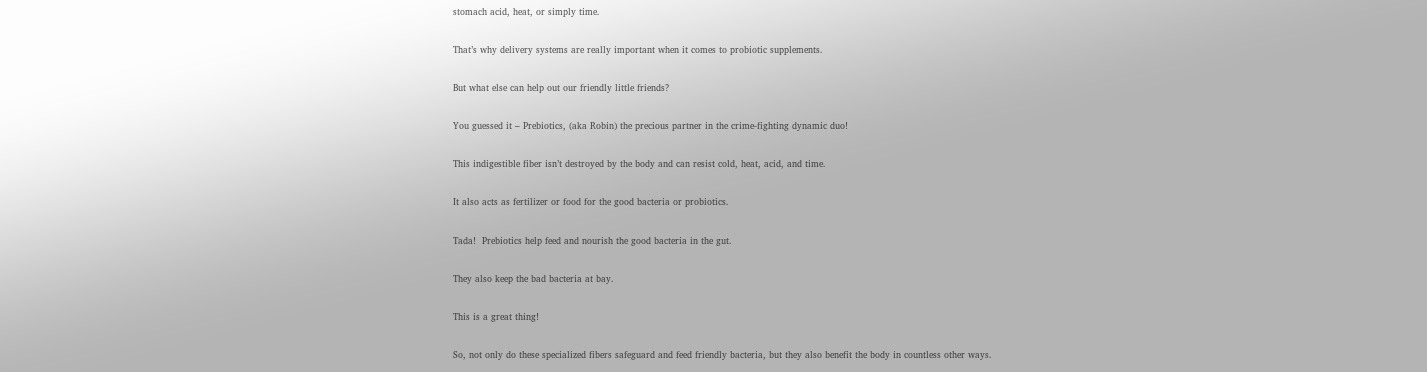stomach acid, heat, or simply time.

That’s why delivery systems are really important when it comes to probiotic supplements.

But what else can help out our friendly little friends?

You guessed it – Prebiotics, (aka Robin) the precious partner in the crime-fighting dynamic duo!

This indigestible fiber isn’t destroyed by the body and can resist cold, heat, acid, and time.

It also acts as fertilizer or food for the good bacteria or probiotics.

Tada!  Prebiotics help feed and nourish the good bacteria in the gut.

They also keep the bad bacteria at bay.

This is a great thing!

So, not only do these specialized fibers safeguard and feed friendly bacteria, but they also benefit the body in countless other ways.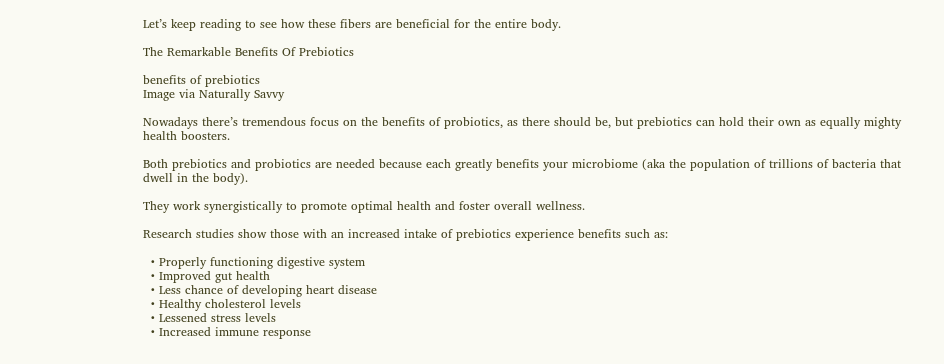Let’s keep reading to see how these fibers are beneficial for the entire body.

The Remarkable Benefits Of Prebiotics

benefits of prebiotics
Image via Naturally Savvy

Nowadays there’s tremendous focus on the benefits of probiotics, as there should be, but prebiotics can hold their own as equally mighty health boosters.

Both prebiotics and probiotics are needed because each greatly benefits your microbiome (aka the population of trillions of bacteria that dwell in the body).

They work synergistically to promote optimal health and foster overall wellness.

Research studies show those with an increased intake of prebiotics experience benefits such as:

  • Properly functioning digestive system
  • Improved gut health
  • Less chance of developing heart disease
  • Healthy cholesterol levels
  • Lessened stress levels
  • Increased immune response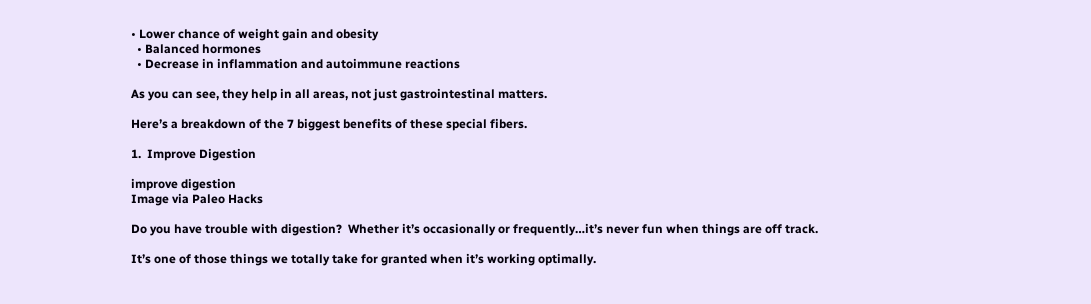• Lower chance of weight gain and obesity
  • Balanced hormones
  • Decrease in inflammation and autoimmune reactions

As you can see, they help in all areas, not just gastrointestinal matters.

Here’s a breakdown of the 7 biggest benefits of these special fibers.

1.  Improve Digestion

improve digestion
Image via Paleo Hacks

Do you have trouble with digestion?  Whether it’s occasionally or frequently…it’s never fun when things are off track.

It’s one of those things we totally take for granted when it’s working optimally.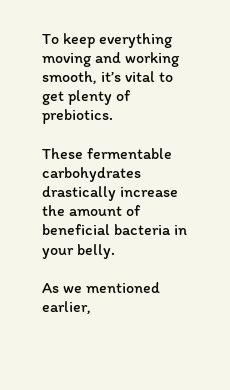To keep everything moving and working smooth, it’s vital to get plenty of prebiotics.

These fermentable carbohydrates drastically increase the amount of beneficial bacteria in your belly.

As we mentioned earlier,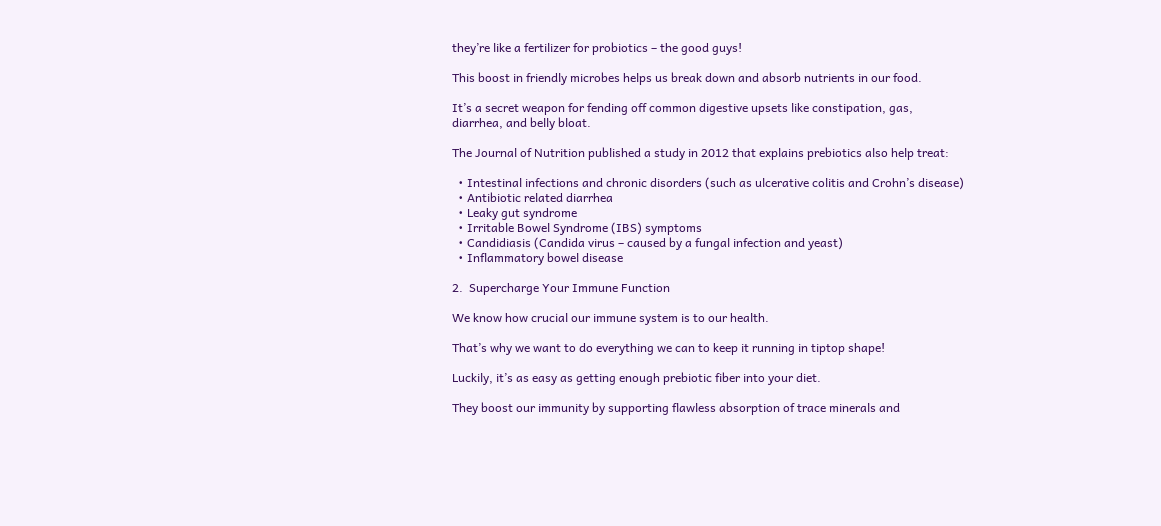they’re like a fertilizer for probiotics – the good guys!

This boost in friendly microbes helps us break down and absorb nutrients in our food.

It’s a secret weapon for fending off common digestive upsets like constipation, gas, diarrhea, and belly bloat.

The Journal of Nutrition published a study in 2012 that explains prebiotics also help treat:

  • Intestinal infections and chronic disorders (such as ulcerative colitis and Crohn’s disease)
  • Antibiotic related diarrhea
  • Leaky gut syndrome
  • Irritable Bowel Syndrome (IBS) symptoms
  • Candidiasis (Candida virus – caused by a fungal infection and yeast)
  • Inflammatory bowel disease

2.  Supercharge Your Immune Function

We know how crucial our immune system is to our health.

That’s why we want to do everything we can to keep it running in tiptop shape!

Luckily, it’s as easy as getting enough prebiotic fiber into your diet.

They boost our immunity by supporting flawless absorption of trace minerals and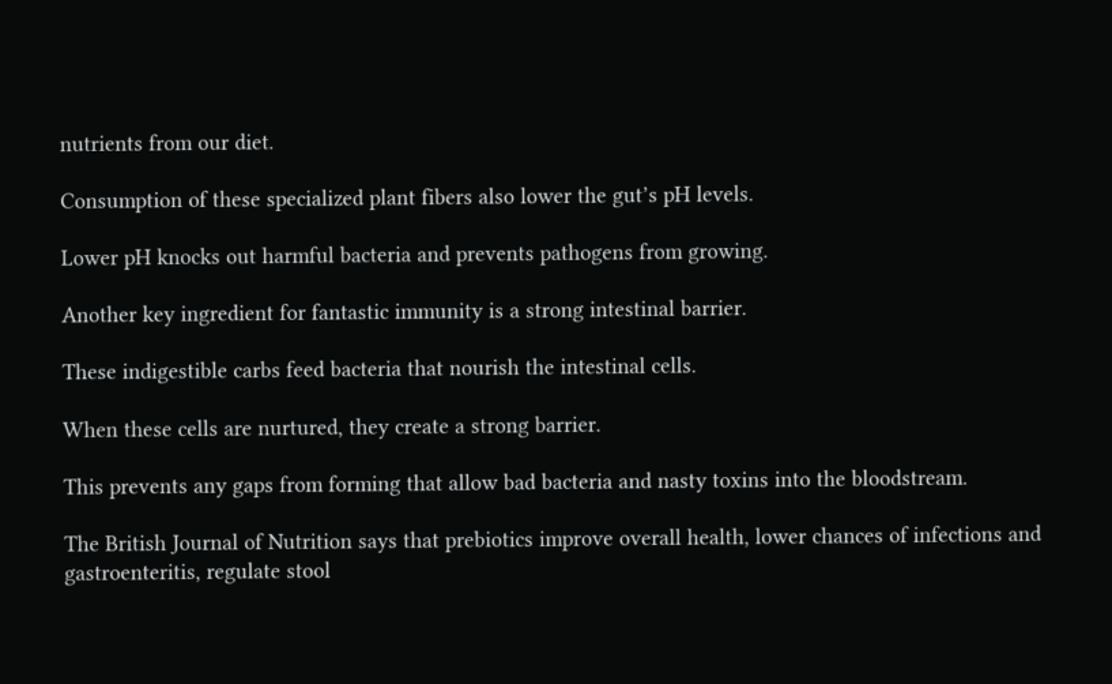nutrients from our diet.

Consumption of these specialized plant fibers also lower the gut’s pH levels.

Lower pH knocks out harmful bacteria and prevents pathogens from growing.

Another key ingredient for fantastic immunity is a strong intestinal barrier.

These indigestible carbs feed bacteria that nourish the intestinal cells.

When these cells are nurtured, they create a strong barrier.

This prevents any gaps from forming that allow bad bacteria and nasty toxins into the bloodstream.

The British Journal of Nutrition says that prebiotics improve overall health, lower chances of infections and gastroenteritis, regulate stool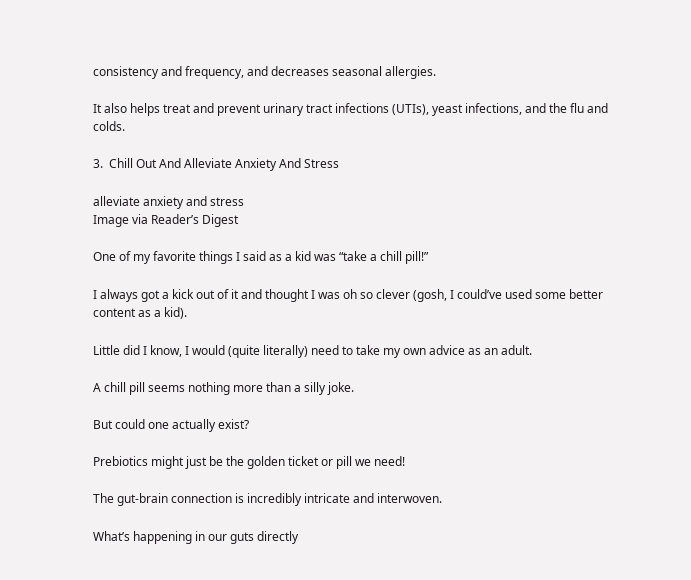consistency and frequency, and decreases seasonal allergies.

It also helps treat and prevent urinary tract infections (UTIs), yeast infections, and the flu and colds.

3.  Chill Out And Alleviate Anxiety And Stress

alleviate anxiety and stress
Image via Reader’s Digest

One of my favorite things I said as a kid was “take a chill pill!”

I always got a kick out of it and thought I was oh so clever (gosh, I could’ve used some better content as a kid).

Little did I know, I would (quite literally) need to take my own advice as an adult.

A chill pill seems nothing more than a silly joke.

But could one actually exist?

Prebiotics might just be the golden ticket or pill we need!

The gut-brain connection is incredibly intricate and interwoven.

What’s happening in our guts directly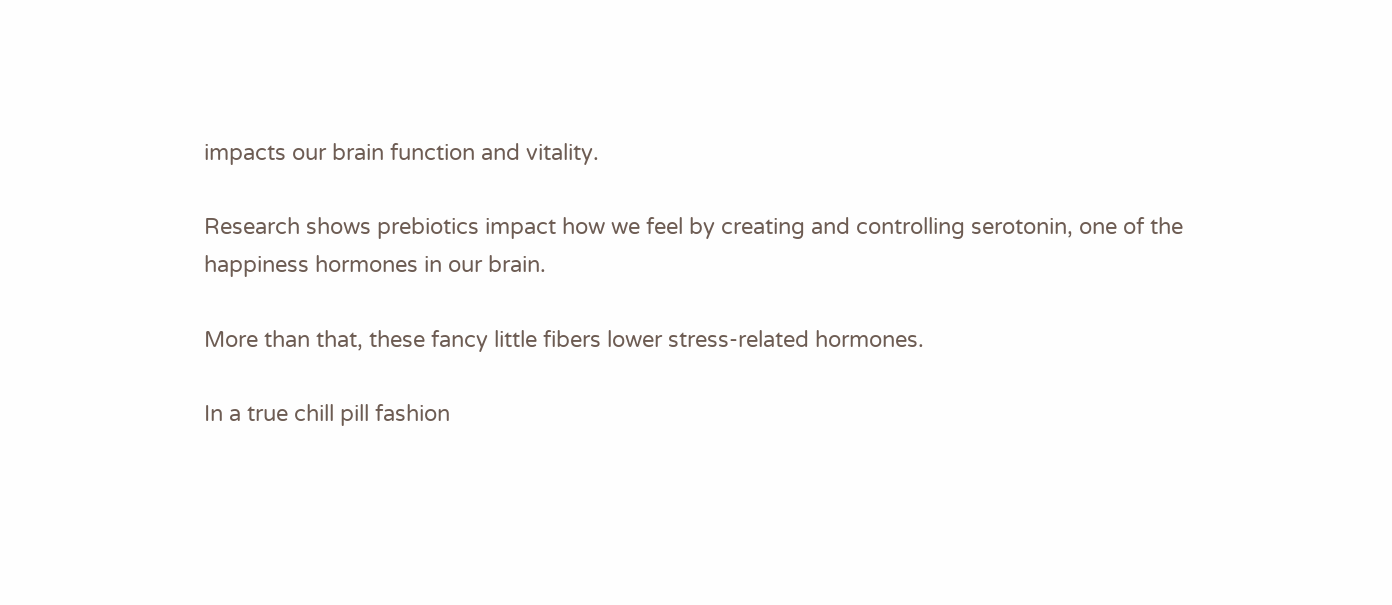impacts our brain function and vitality.

Research shows prebiotics impact how we feel by creating and controlling serotonin, one of the happiness hormones in our brain.

More than that, these fancy little fibers lower stress-related hormones.

In a true chill pill fashion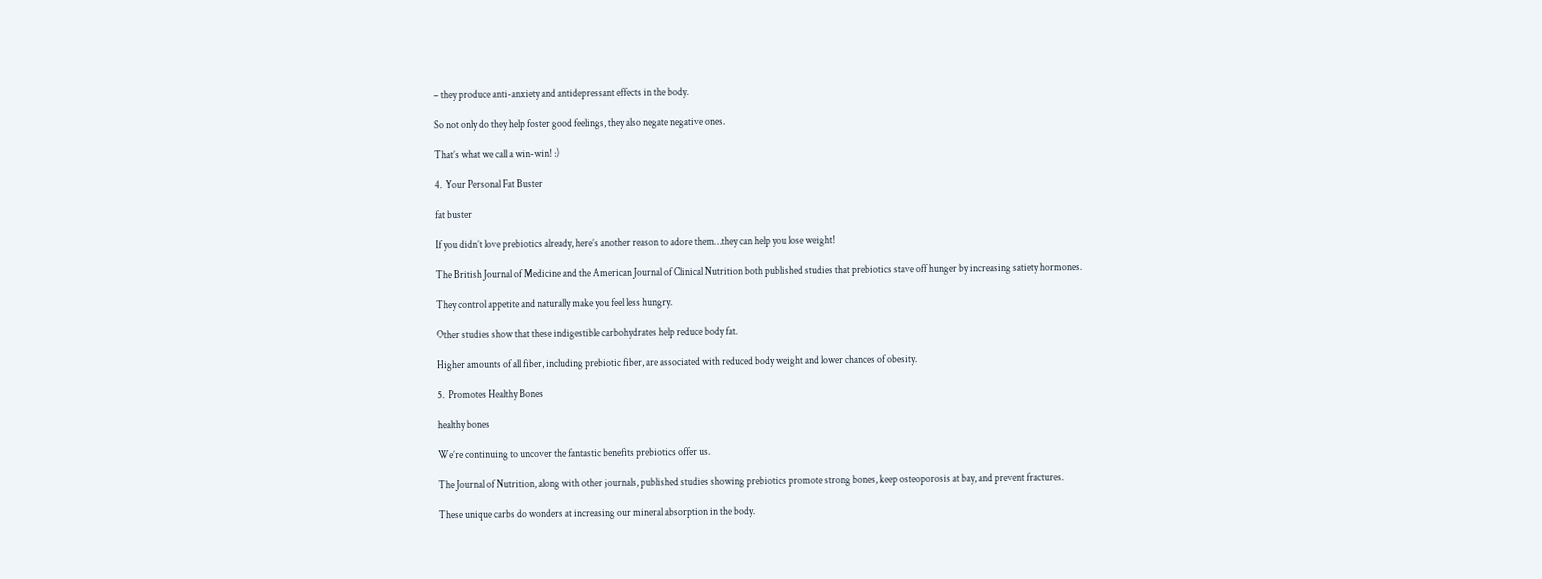– they produce anti-anxiety and antidepressant effects in the body.

So not only do they help foster good feelings, they also negate negative ones.

That’s what we call a win-win! :)

4.  Your Personal Fat Buster

fat buster

If you didn’t love prebiotics already, here’s another reason to adore them…they can help you lose weight!

The British Journal of Medicine and the American Journal of Clinical Nutrition both published studies that prebiotics stave off hunger by increasing satiety hormones.

They control appetite and naturally make you feel less hungry.

Other studies show that these indigestible carbohydrates help reduce body fat.

Higher amounts of all fiber, including prebiotic fiber, are associated with reduced body weight and lower chances of obesity.

5.  Promotes Healthy Bones

healthy bones

We’re continuing to uncover the fantastic benefits prebiotics offer us.

The Journal of Nutrition, along with other journals, published studies showing prebiotics promote strong bones, keep osteoporosis at bay, and prevent fractures.

These unique carbs do wonders at increasing our mineral absorption in the body.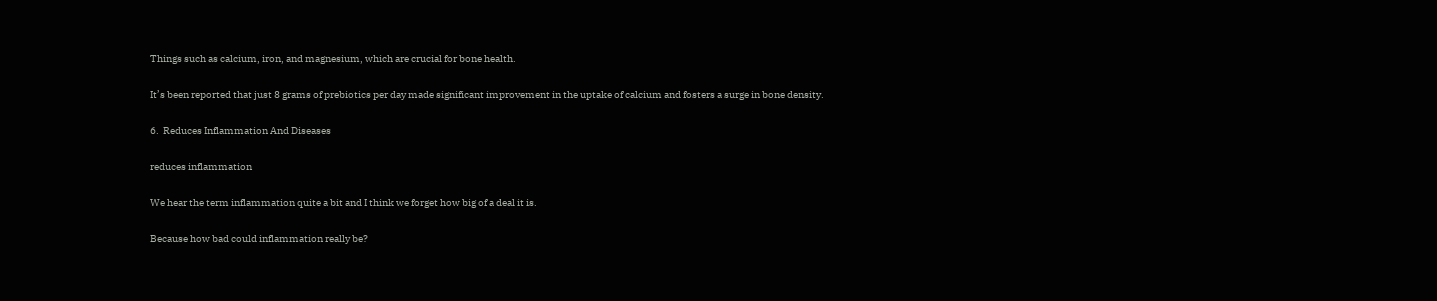Things such as calcium, iron, and magnesium, which are crucial for bone health.

It’s been reported that just 8 grams of prebiotics per day made significant improvement in the uptake of calcium and fosters a surge in bone density.

6.  Reduces Inflammation And Diseases

reduces inflammation

We hear the term inflammation quite a bit and I think we forget how big of a deal it is.

Because how bad could inflammation really be?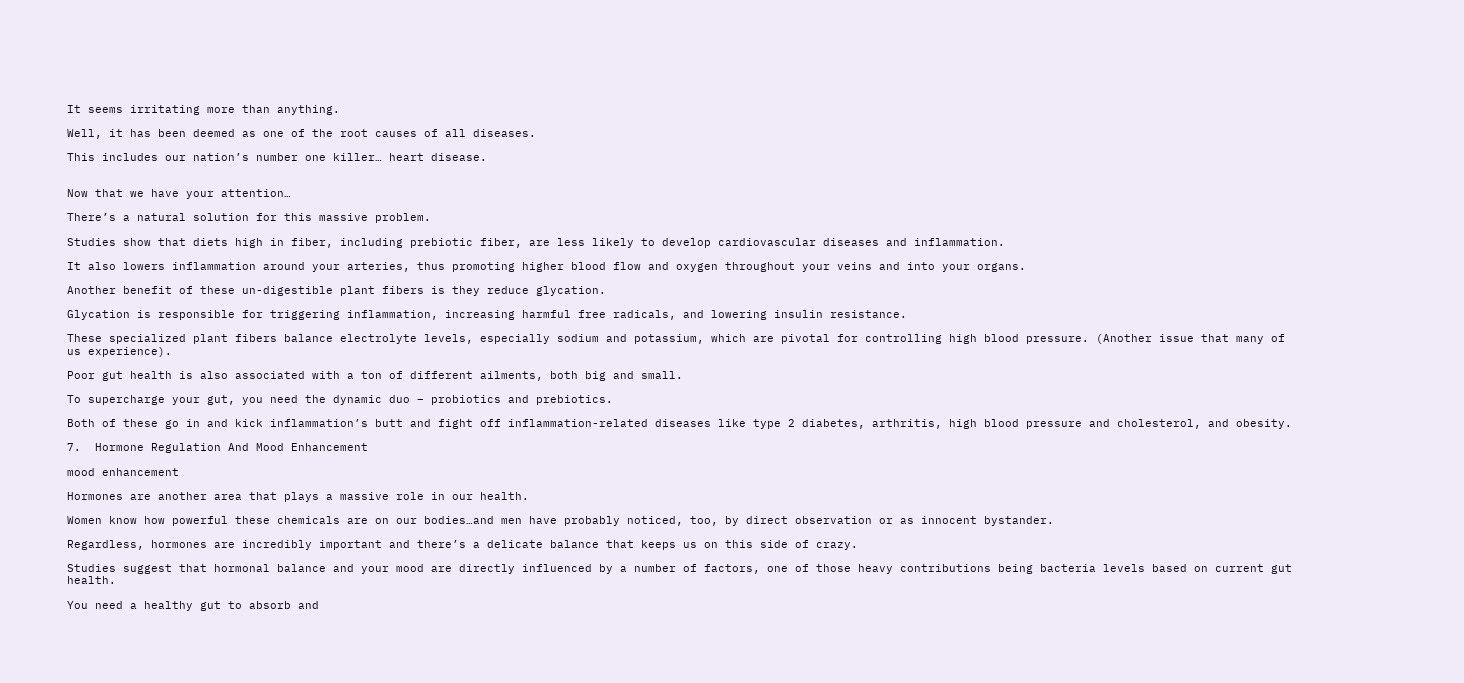It seems irritating more than anything.

Well, it has been deemed as one of the root causes of all diseases.

This includes our nation’s number one killer… heart disease.


Now that we have your attention…

There’s a natural solution for this massive problem.

Studies show that diets high in fiber, including prebiotic fiber, are less likely to develop cardiovascular diseases and inflammation.

It also lowers inflammation around your arteries, thus promoting higher blood flow and oxygen throughout your veins and into your organs.

Another benefit of these un-digestible plant fibers is they reduce glycation.

Glycation is responsible for triggering inflammation, increasing harmful free radicals, and lowering insulin resistance.

These specialized plant fibers balance electrolyte levels, especially sodium and potassium, which are pivotal for controlling high blood pressure. (Another issue that many of us experience).

Poor gut health is also associated with a ton of different ailments, both big and small.

To supercharge your gut, you need the dynamic duo – probiotics and prebiotics.

Both of these go in and kick inflammation’s butt and fight off inflammation-related diseases like type 2 diabetes, arthritis, high blood pressure and cholesterol, and obesity.

7.  Hormone Regulation And Mood Enhancement

mood enhancement

Hormones are another area that plays a massive role in our health.

Women know how powerful these chemicals are on our bodies…and men have probably noticed, too, by direct observation or as innocent bystander.

Regardless, hormones are incredibly important and there’s a delicate balance that keeps us on this side of crazy.

Studies suggest that hormonal balance and your mood are directly influenced by a number of factors, one of those heavy contributions being bacteria levels based on current gut health.

You need a healthy gut to absorb and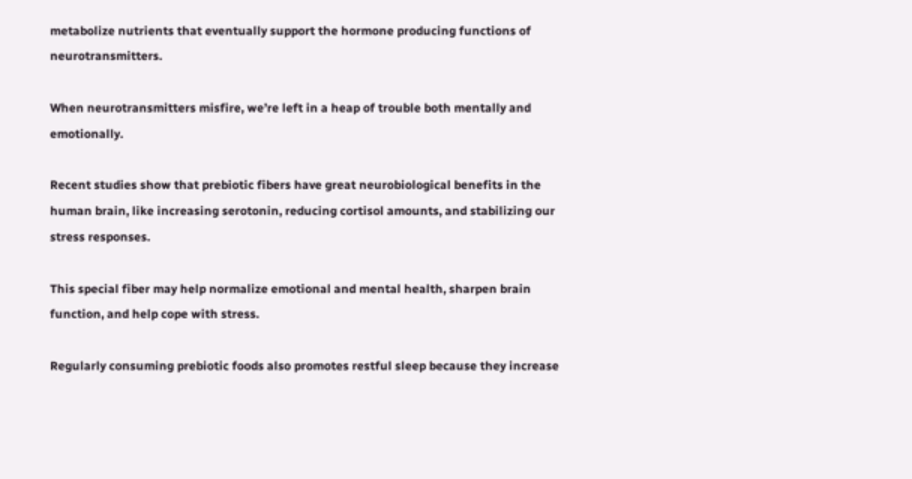metabolize nutrients that eventually support the hormone producing functions of neurotransmitters.

When neurotransmitters misfire, we’re left in a heap of trouble both mentally and emotionally.

Recent studies show that prebiotic fibers have great neurobiological benefits in the human brain, like increasing serotonin, reducing cortisol amounts, and stabilizing our stress responses.

This special fiber may help normalize emotional and mental health, sharpen brain function, and help cope with stress.

Regularly consuming prebiotic foods also promotes restful sleep because they increase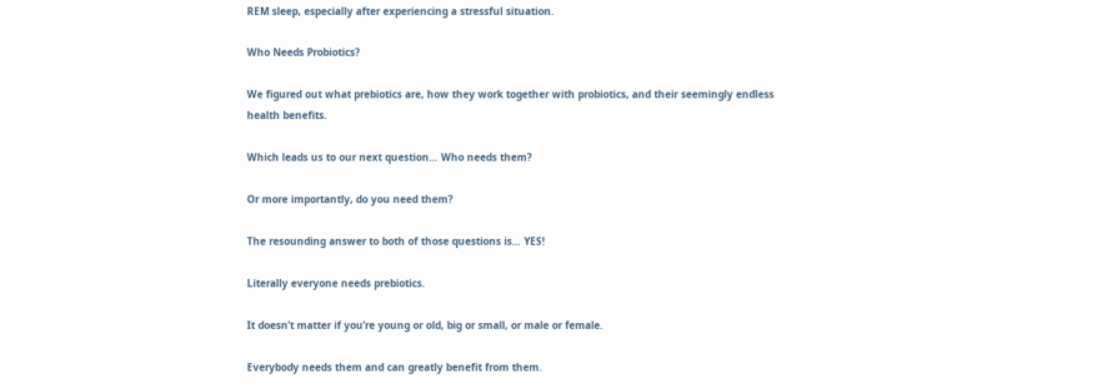REM sleep, especially after experiencing a stressful situation.

Who Needs Probiotics?

We figured out what prebiotics are, how they work together with probiotics, and their seemingly endless health benefits.

Which leads us to our next question… Who needs them?

Or more importantly, do you need them?

The resounding answer to both of those questions is… YES!

Literally everyone needs prebiotics.

It doesn’t matter if you’re young or old, big or small, or male or female.

Everybody needs them and can greatly benefit from them.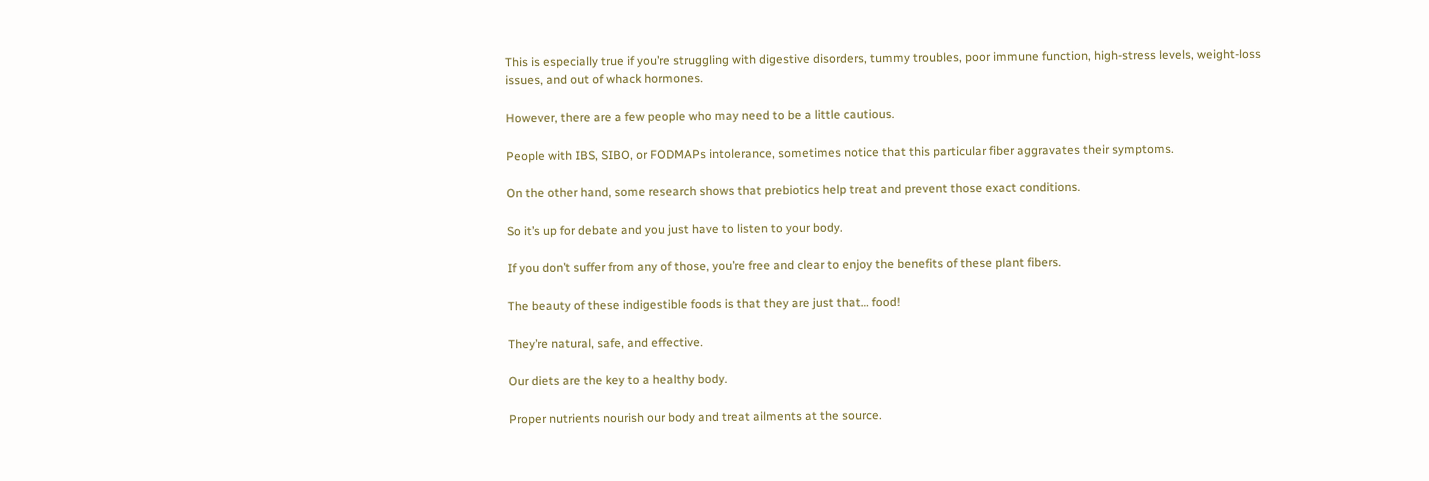This is especially true if you’re struggling with digestive disorders, tummy troubles, poor immune function, high-stress levels, weight-loss issues, and out of whack hormones.

However, there are a few people who may need to be a little cautious.

People with IBS, SIBO, or FODMAPs intolerance, sometimes notice that this particular fiber aggravates their symptoms.

On the other hand, some research shows that prebiotics help treat and prevent those exact conditions.

So it’s up for debate and you just have to listen to your body.

If you don’t suffer from any of those, you’re free and clear to enjoy the benefits of these plant fibers.

The beauty of these indigestible foods is that they are just that… food!

They’re natural, safe, and effective.

Our diets are the key to a healthy body.

Proper nutrients nourish our body and treat ailments at the source.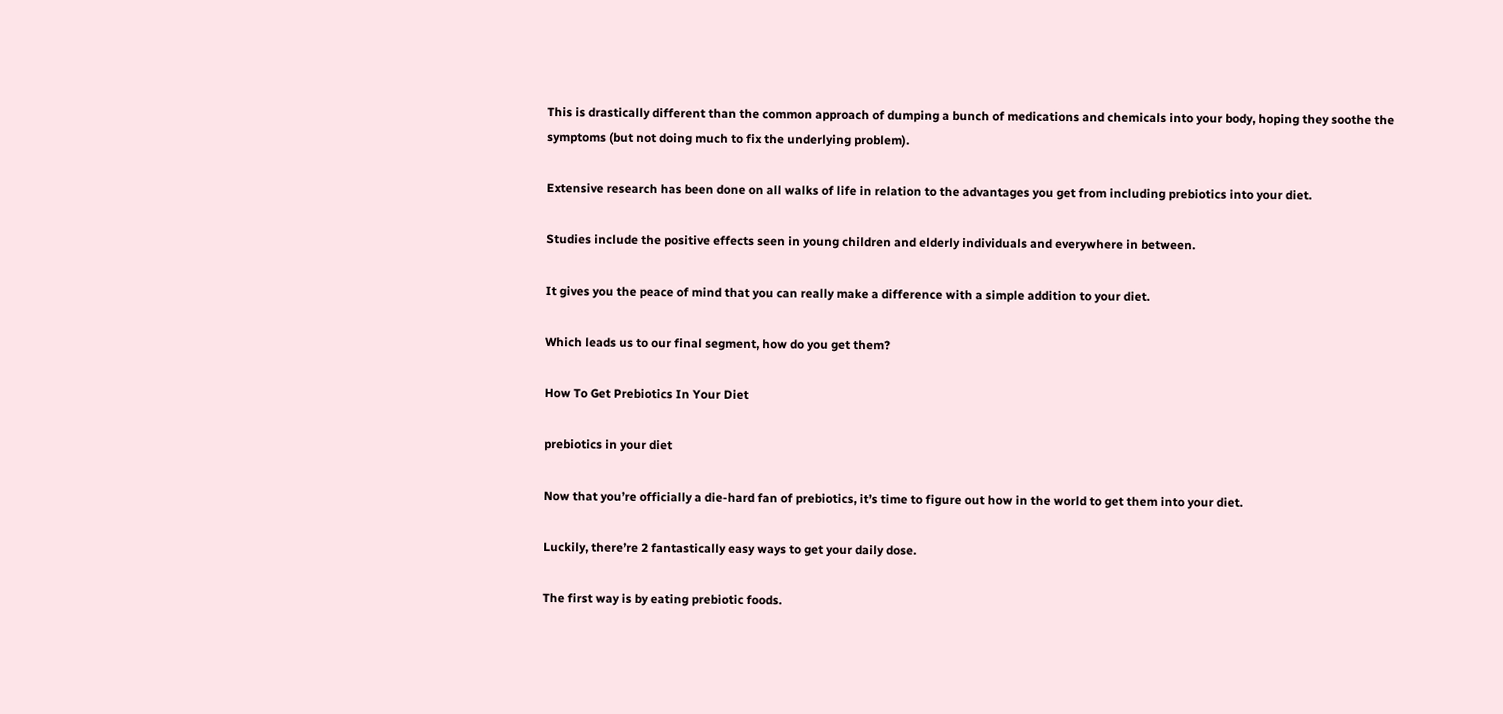This is drastically different than the common approach of dumping a bunch of medications and chemicals into your body, hoping they soothe the symptoms (but not doing much to fix the underlying problem).

Extensive research has been done on all walks of life in relation to the advantages you get from including prebiotics into your diet.

Studies include the positive effects seen in young children and elderly individuals and everywhere in between.

It gives you the peace of mind that you can really make a difference with a simple addition to your diet.

Which leads us to our final segment, how do you get them?

How To Get Prebiotics In Your Diet

prebiotics in your diet

Now that you’re officially a die-hard fan of prebiotics, it’s time to figure out how in the world to get them into your diet.

Luckily, there’re 2 fantastically easy ways to get your daily dose.

The first way is by eating prebiotic foods.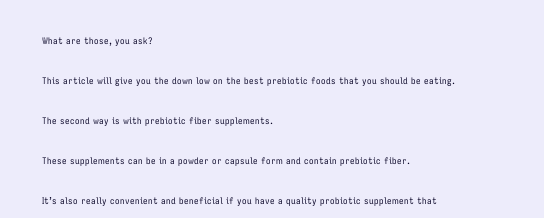What are those, you ask?

This article will give you the down low on the best prebiotic foods that you should be eating.

The second way is with prebiotic fiber supplements.

These supplements can be in a powder or capsule form and contain prebiotic fiber.

It’s also really convenient and beneficial if you have a quality probiotic supplement that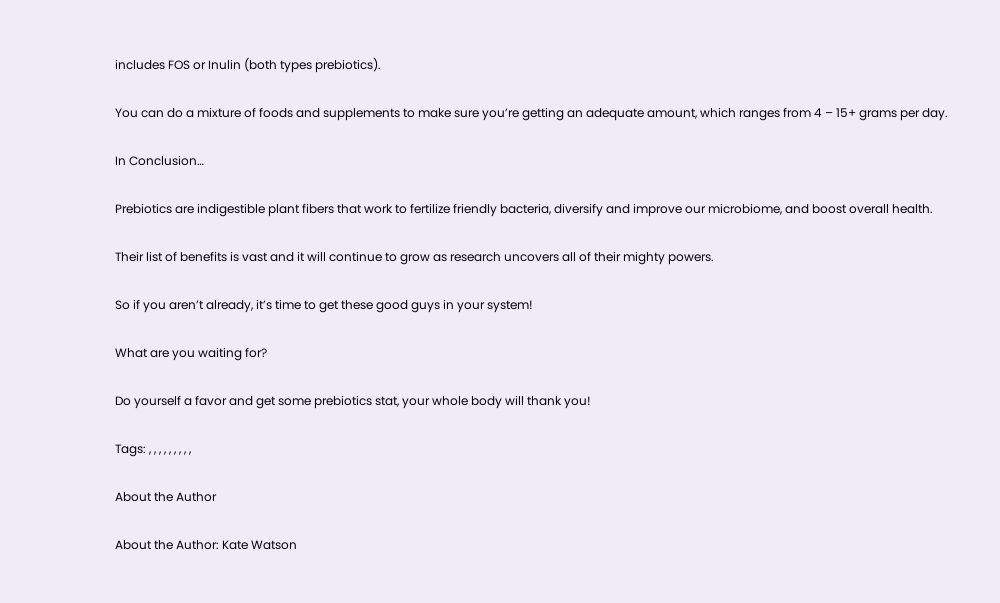includes FOS or Inulin (both types prebiotics).

You can do a mixture of foods and supplements to make sure you’re getting an adequate amount, which ranges from 4 – 15+ grams per day.

In Conclusion…

Prebiotics are indigestible plant fibers that work to fertilize friendly bacteria, diversify and improve our microbiome, and boost overall health.

Their list of benefits is vast and it will continue to grow as research uncovers all of their mighty powers.

So if you aren’t already, it’s time to get these good guys in your system!

What are you waiting for?

Do yourself a favor and get some prebiotics stat, your whole body will thank you!

Tags: , , , , , , , , ,

About the Author

About the Author: Kate Watson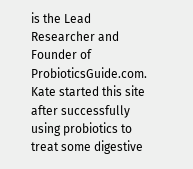is the Lead Researcher and Founder of ProbioticsGuide.com. Kate started this site after successfully using probiotics to treat some digestive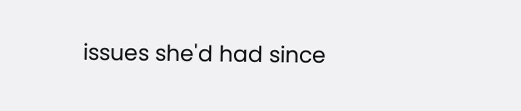issues she'd had since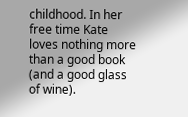childhood. In her free time Kate loves nothing more than a good book (and a good glass of wine).